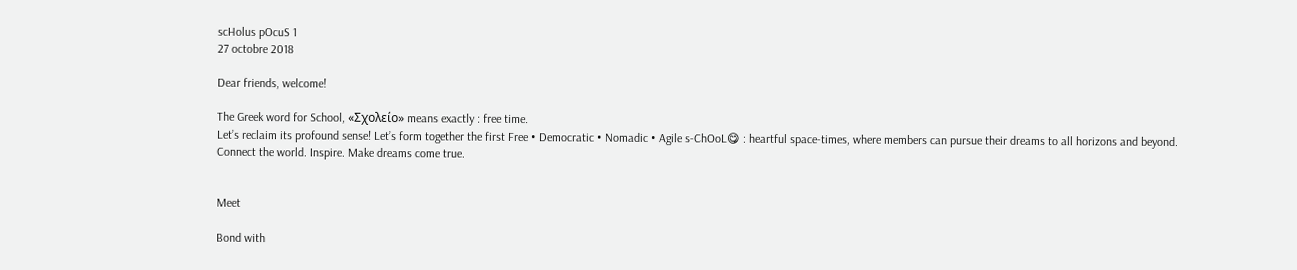scHolus pOcuS 1
27 octobre 2018

Dear friends, welcome!

The Greek word for School, «Σχολείο» means exactly : free time.
Let’s reclaim its profound sense! Let’s form together the first Free • Democratic • Nomadic • Agile s-ChOoL😋 : heartful space-times, where members can pursue their dreams to all horizons and beyond.
Connect the world. Inspire. Make dreams come true.


Meet

Bond with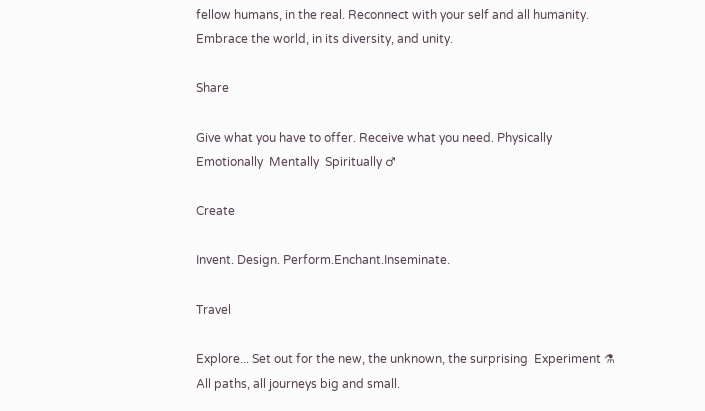fellow humans, in the real. Reconnect with your self and all humanity. Embrace the world, in its diversity, and unity.

Share

Give what you have to offer. Receive what you need. Physically  Emotionally  Mentally  Spiritually ♂

Create

Invent. Design. Perform.Enchant.Inseminate.

Travel

Explore... Set out for the new, the unknown, the surprising  Experiment ⚗ All paths, all journeys big and small.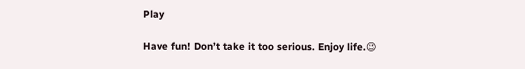Play

Have fun! Don’t take it too serious. Enjoy life.😉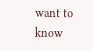want to know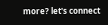more? let's connect